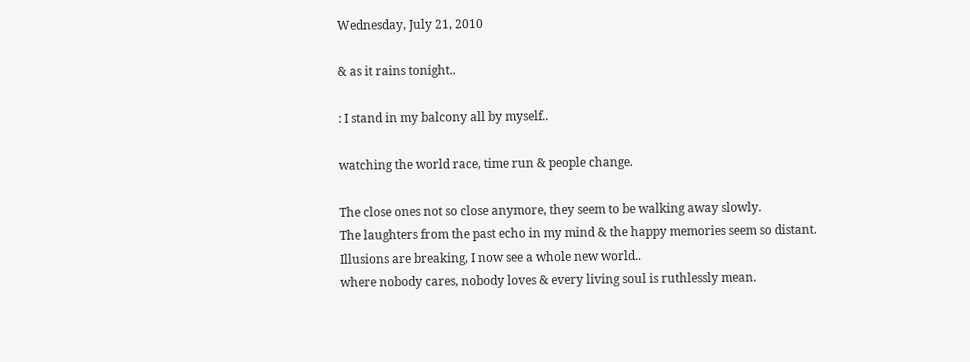Wednesday, July 21, 2010

& as it rains tonight..

: I stand in my balcony all by myself..

watching the world race, time run & people change.

The close ones not so close anymore, they seem to be walking away slowly.
The laughters from the past echo in my mind & the happy memories seem so distant.
Illusions are breaking, I now see a whole new world..
where nobody cares, nobody loves & every living soul is ruthlessly mean.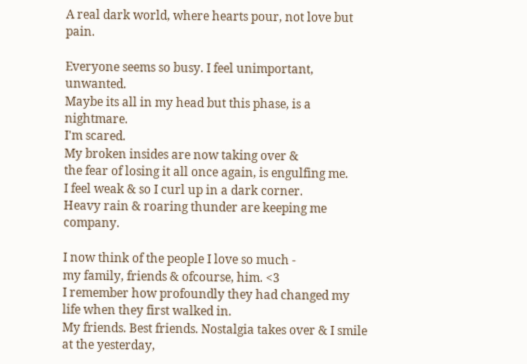A real dark world, where hearts pour, not love but pain.

Everyone seems so busy. I feel unimportant, unwanted.
Maybe its all in my head but this phase, is a nightmare.
I'm scared.
My broken insides are now taking over &
the fear of losing it all once again, is engulfing me.
I feel weak & so I curl up in a dark corner.
Heavy rain & roaring thunder are keeping me company.

I now think of the people I love so much -
my family, friends & ofcourse, him. <3
I remember how profoundly they had changed my life when they first walked in.
My friends. Best friends. Nostalgia takes over & I smile at the yesterday,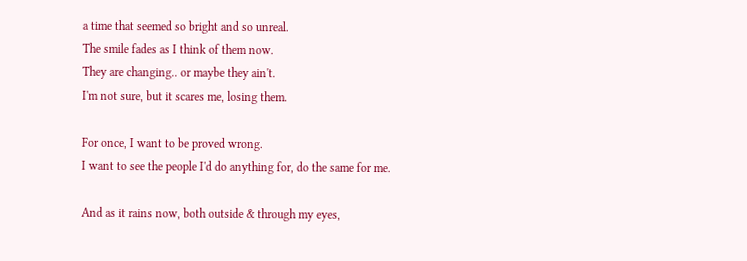a time that seemed so bright and so unreal.
The smile fades as I think of them now.
They are changing.. or maybe they ain't.
I'm not sure, but it scares me, losing them.

For once, I want to be proved wrong.
I want to see the people I'd do anything for, do the same for me.

And as it rains now, both outside & through my eyes,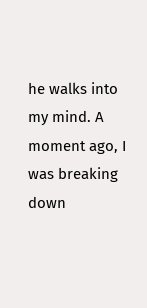he walks into my mind. A moment ago, I was breaking down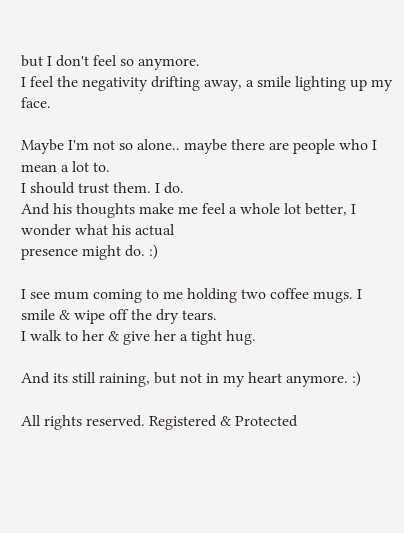but I don't feel so anymore.
I feel the negativity drifting away, a smile lighting up my face.

Maybe I'm not so alone.. maybe there are people who I mean a lot to.
I should trust them. I do.
And his thoughts make me feel a whole lot better, I wonder what his actual
presence might do. :)

I see mum coming to me holding two coffee mugs. I smile & wipe off the dry tears.
I walk to her & give her a tight hug.

And its still raining, but not in my heart anymore. :)

All rights reserved. Registered & Protected